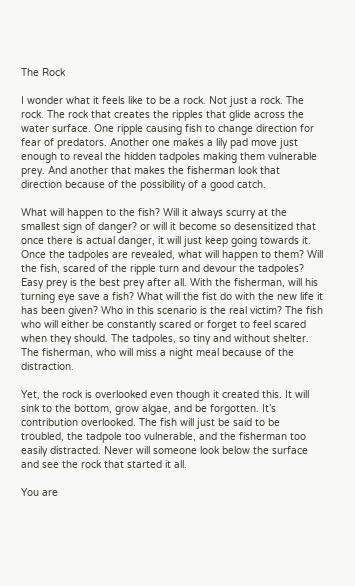The Rock

I wonder what it feels like to be a rock. Not just a rock. The rock. The rock that creates the ripples that glide across the water surface. One ripple causing fish to change direction for fear of predators. Another one makes a lily pad move just enough to reveal the hidden tadpoles making them vulnerable prey. And another that makes the fisherman look that direction because of the possibility of a good catch.

What will happen to the fish? Will it always scurry at the smallest sign of danger? or will it become so desensitized that once there is actual danger, it will just keep going towards it. Once the tadpoles are revealed, what will happen to them? Will the fish, scared of the ripple turn and devour the tadpoles? Easy prey is the best prey after all. With the fisherman, will his turning eye save a fish? What will the fist do with the new life it has been given? Who in this scenario is the real victim? The fish who will either be constantly scared or forget to feel scared when they should. The tadpoles, so tiny and without shelter. The fisherman, who will miss a night meal because of the distraction.

Yet, the rock is overlooked even though it created this. It will sink to the bottom, grow algae, and be forgotten. It’s contribution overlooked. The fish will just be said to be troubled, the tadpole too vulnerable, and the fisherman too easily distracted. Never will someone look below the surface and see the rock that started it all.

You are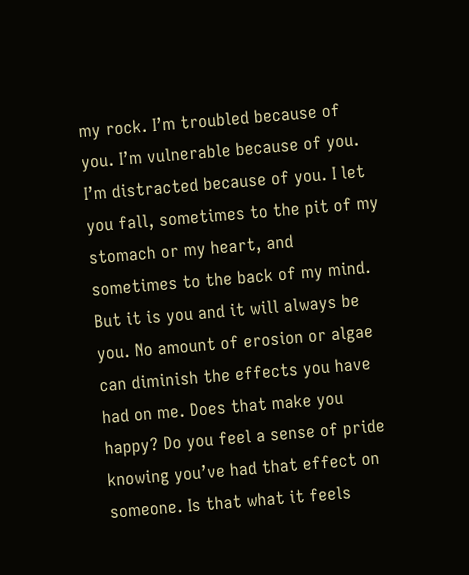my rock. I’m troubled because of you. I’m vulnerable because of you. I’m distracted because of you. I let you fall, sometimes to the pit of my stomach or my heart, and sometimes to the back of my mind. But it is you and it will always be you. No amount of erosion or algae can diminish the effects you have had on me. Does that make you happy? Do you feel a sense of pride knowing you’ve had that effect on someone. Is that what it feels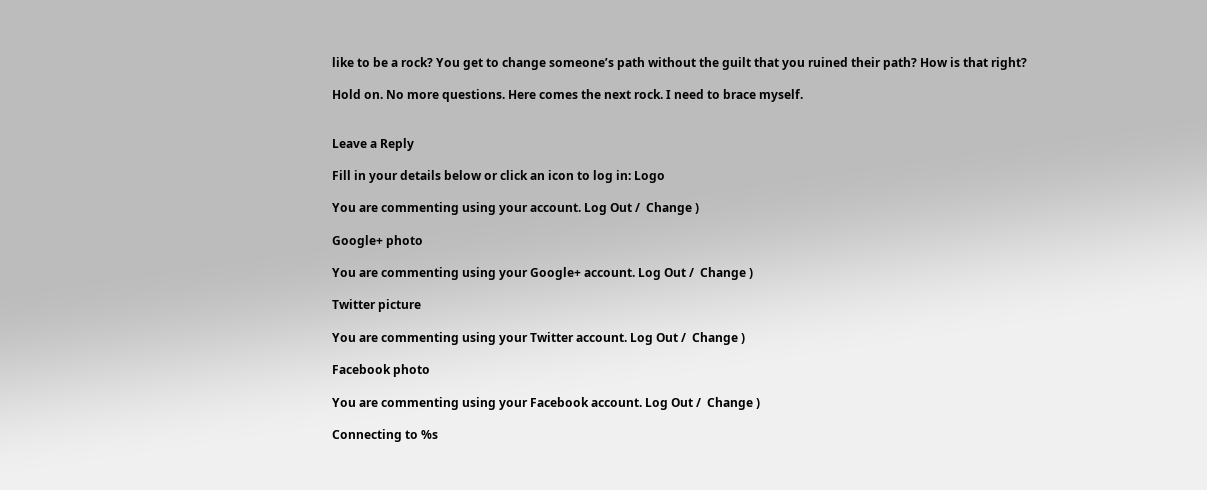like to be a rock? You get to change someone’s path without the guilt that you ruined their path? How is that right?

Hold on. No more questions. Here comes the next rock. I need to brace myself.


Leave a Reply

Fill in your details below or click an icon to log in: Logo

You are commenting using your account. Log Out /  Change )

Google+ photo

You are commenting using your Google+ account. Log Out /  Change )

Twitter picture

You are commenting using your Twitter account. Log Out /  Change )

Facebook photo

You are commenting using your Facebook account. Log Out /  Change )

Connecting to %s